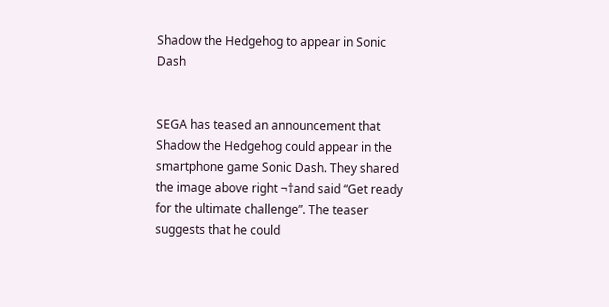Shadow the Hedgehog to appear in Sonic Dash


SEGA has teased an announcement that Shadow the Hedgehog could appear in the smartphone game Sonic Dash. They shared the image above right ¬†and said “Get ready for the ultimate challenge”. The teaser suggests that he could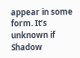appear in some form. It’s unknown if Shadow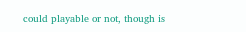could playable or not, though is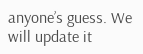anyone’s guess. We will update it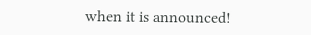when it is announced!